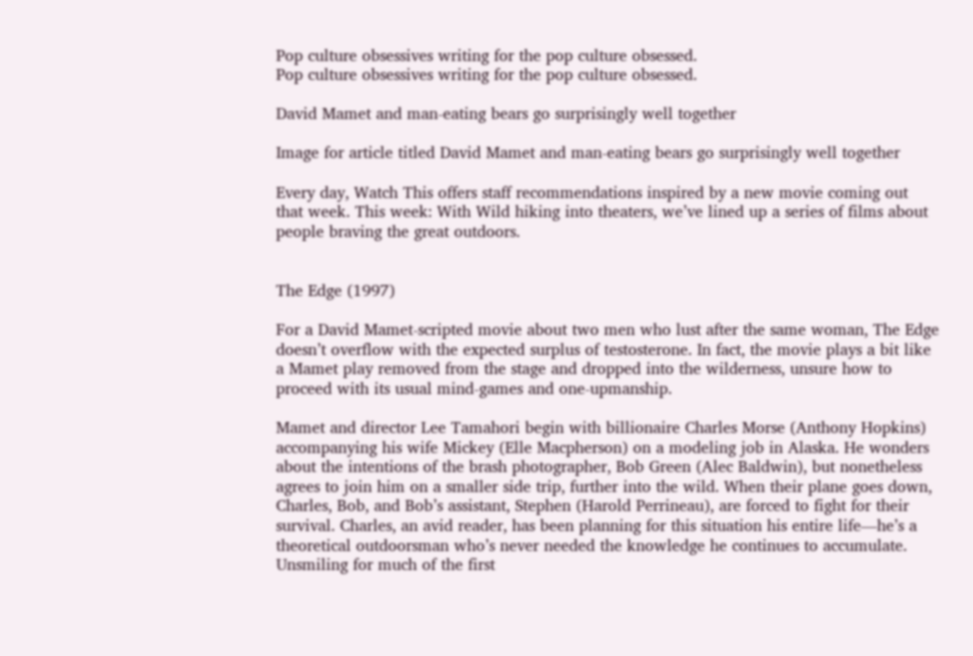Pop culture obsessives writing for the pop culture obsessed.
Pop culture obsessives writing for the pop culture obsessed.

David Mamet and man-eating bears go surprisingly well together

Image for article titled David Mamet and man-eating bears go surprisingly well together

Every day, Watch This offers staff recommendations inspired by a new movie coming out that week. This week: With Wild hiking into theaters, we’ve lined up a series of films about people braving the great outdoors.


The Edge (1997)

For a David Mamet-scripted movie about two men who lust after the same woman, The Edge doesn’t overflow with the expected surplus of testosterone. In fact, the movie plays a bit like a Mamet play removed from the stage and dropped into the wilderness, unsure how to proceed with its usual mind-games and one-upmanship.

Mamet and director Lee Tamahori begin with billionaire Charles Morse (Anthony Hopkins) accompanying his wife Mickey (Elle Macpherson) on a modeling job in Alaska. He wonders about the intentions of the brash photographer, Bob Green (Alec Baldwin), but nonetheless agrees to join him on a smaller side trip, further into the wild. When their plane goes down, Charles, Bob, and Bob’s assistant, Stephen (Harold Perrineau), are forced to fight for their survival. Charles, an avid reader, has been planning for this situation his entire life—he’s a theoretical outdoorsman who’s never needed the knowledge he continues to accumulate. Unsmiling for much of the first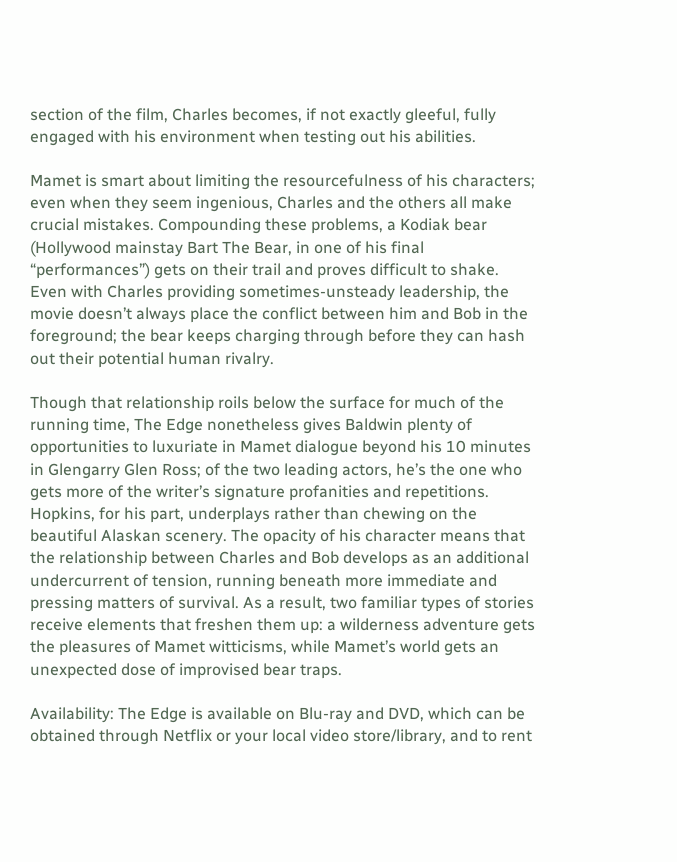section of the film, Charles becomes, if not exactly gleeful, fully engaged with his environment when testing out his abilities.

Mamet is smart about limiting the resourcefulness of his characters; even when they seem ingenious, Charles and the others all make crucial mistakes. Compounding these problems, a Kodiak bear (Hollywood mainstay Bart The Bear, in one of his final “performances”) gets on their trail and proves difficult to shake. Even with Charles providing sometimes-unsteady leadership, the movie doesn’t always place the conflict between him and Bob in the foreground; the bear keeps charging through before they can hash out their potential human rivalry.

Though that relationship roils below the surface for much of the running time, The Edge nonetheless gives Baldwin plenty of opportunities to luxuriate in Mamet dialogue beyond his 10 minutes in Glengarry Glen Ross; of the two leading actors, he’s the one who gets more of the writer’s signature profanities and repetitions. Hopkins, for his part, underplays rather than chewing on the beautiful Alaskan scenery. The opacity of his character means that the relationship between Charles and Bob develops as an additional undercurrent of tension, running beneath more immediate and pressing matters of survival. As a result, two familiar types of stories receive elements that freshen them up: a wilderness adventure gets the pleasures of Mamet witticisms, while Mamet’s world gets an unexpected dose of improvised bear traps.

Availability: The Edge is available on Blu-ray and DVD, which can be obtained through Netflix or your local video store/library, and to rent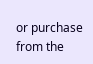or purchase from the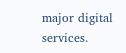major digital services.